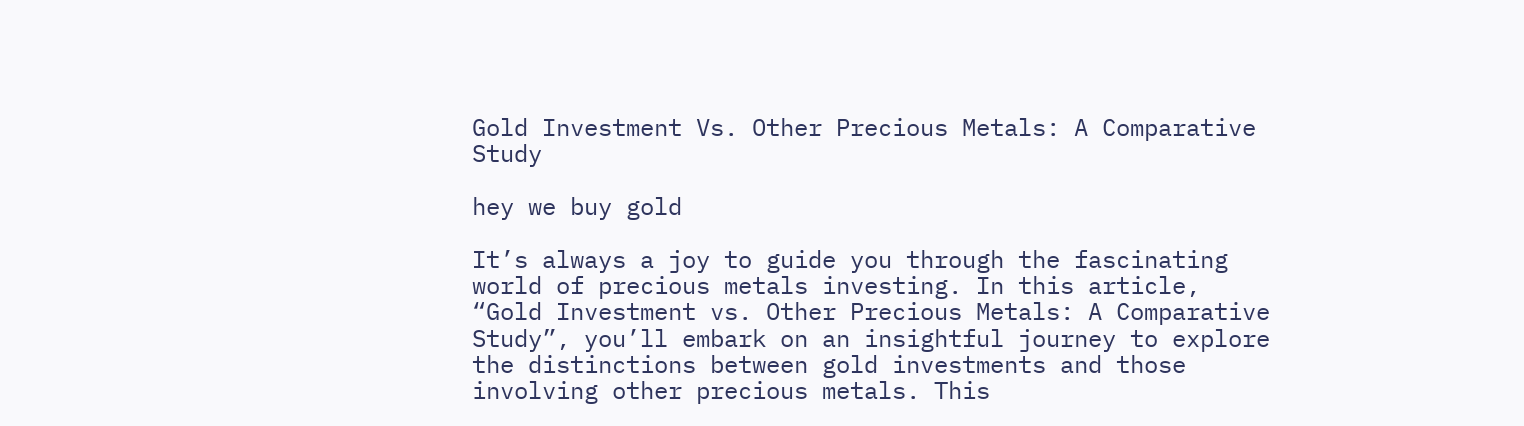Gold Investment Vs. Other Precious Metals: A Comparative Study

hey we buy gold

It’s always a joy to guide you through the fascinating world of precious metals investing. In this article, “Gold Investment vs. Other Precious Metals: A Comparative Study”, you’ll embark on an insightful journey to explore the distinctions between gold investments and those involving other precious metals. This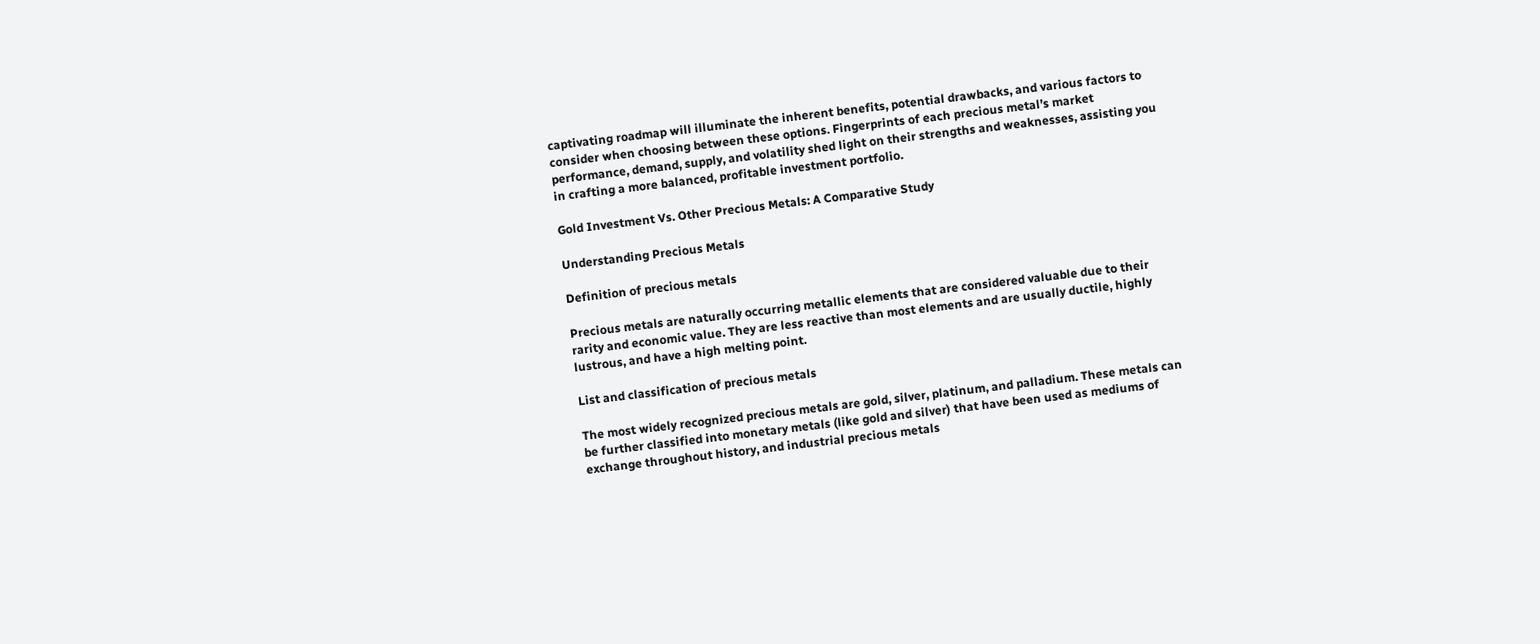captivating roadmap will illuminate the inherent benefits, potential drawbacks, and various factors to consider when choosing between these options. Fingerprints of each precious metal’s market performance, demand, supply, and volatility shed light on their strengths and weaknesses, assisting you in crafting a more balanced, profitable investment portfolio.

Gold Investment Vs. Other Precious Metals: A Comparative Study

Understanding Precious Metals

Definition of precious metals

Precious metals are naturally occurring metallic elements that are considered valuable due to their rarity and economic value. They are less reactive than most elements and are usually ductile, highly lustrous, and have a high melting point.

List and classification of precious metals

The most widely recognized precious metals are gold, silver, platinum, and palladium. These metals can be further classified into monetary metals (like gold and silver) that have been used as mediums of exchange throughout history, and industrial precious metals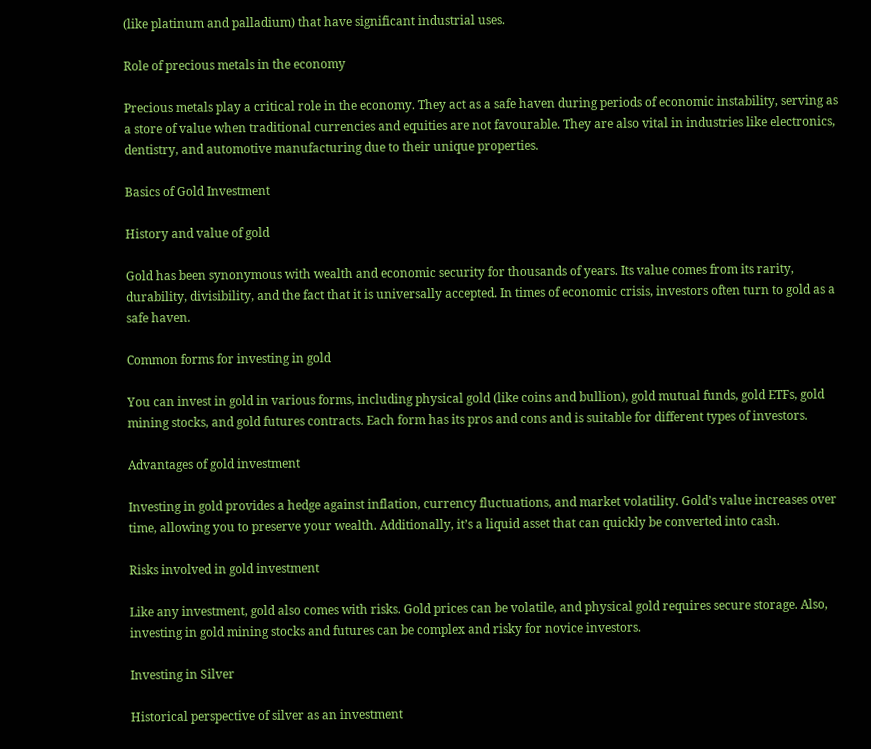(like platinum and palladium) that have significant industrial uses.

Role of precious metals in the economy

Precious metals play a critical role in the economy. They act as a safe haven during periods of economic instability, serving as a store of value when traditional currencies and equities are not favourable. They are also vital in industries like electronics, dentistry, and automotive manufacturing due to their unique properties.

Basics of Gold Investment

History and value of gold

Gold has been synonymous with wealth and economic security for thousands of years. Its value comes from its rarity, durability, divisibility, and the fact that it is universally accepted. In times of economic crisis, investors often turn to gold as a safe haven.

Common forms for investing in gold

You can invest in gold in various forms, including physical gold (like coins and bullion), gold mutual funds, gold ETFs, gold mining stocks, and gold futures contracts. Each form has its pros and cons and is suitable for different types of investors.

Advantages of gold investment

Investing in gold provides a hedge against inflation, currency fluctuations, and market volatility. Gold’s value increases over time, allowing you to preserve your wealth. Additionally, it’s a liquid asset that can quickly be converted into cash.

Risks involved in gold investment

Like any investment, gold also comes with risks. Gold prices can be volatile, and physical gold requires secure storage. Also, investing in gold mining stocks and futures can be complex and risky for novice investors.

Investing in Silver

Historical perspective of silver as an investment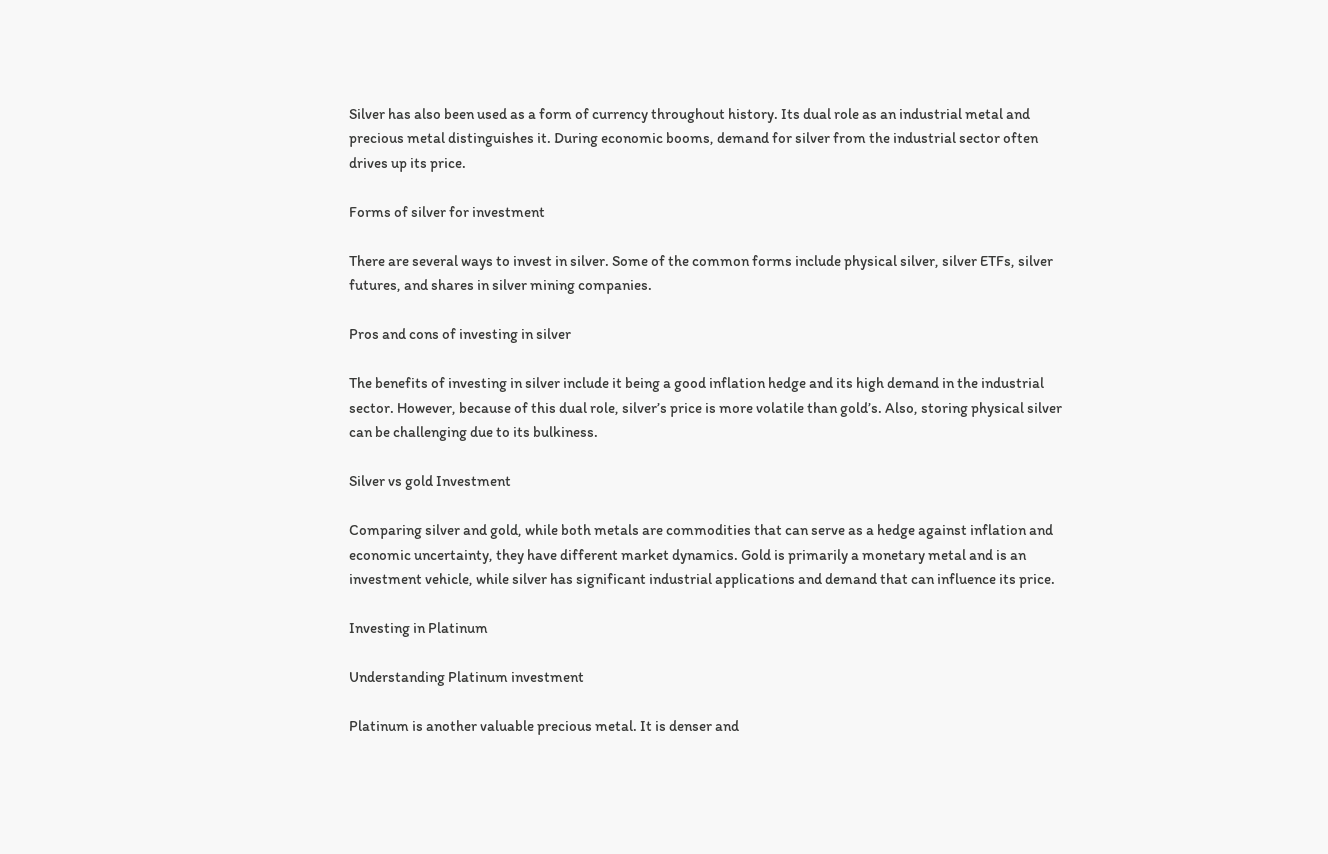Silver has also been used as a form of currency throughout history. Its dual role as an industrial metal and precious metal distinguishes it. During economic booms, demand for silver from the industrial sector often drives up its price.

Forms of silver for investment

There are several ways to invest in silver. Some of the common forms include physical silver, silver ETFs, silver futures, and shares in silver mining companies.

Pros and cons of investing in silver

The benefits of investing in silver include it being a good inflation hedge and its high demand in the industrial sector. However, because of this dual role, silver’s price is more volatile than gold’s. Also, storing physical silver can be challenging due to its bulkiness.

Silver vs gold Investment

Comparing silver and gold, while both metals are commodities that can serve as a hedge against inflation and economic uncertainty, they have different market dynamics. Gold is primarily a monetary metal and is an investment vehicle, while silver has significant industrial applications and demand that can influence its price.

Investing in Platinum

Understanding Platinum investment

Platinum is another valuable precious metal. It is denser and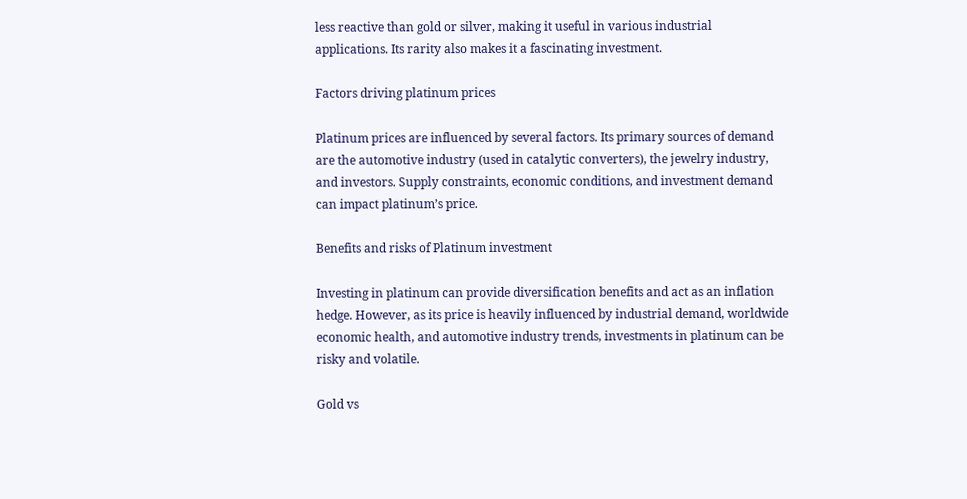less reactive than gold or silver, making it useful in various industrial applications. Its rarity also makes it a fascinating investment.

Factors driving platinum prices

Platinum prices are influenced by several factors. Its primary sources of demand are the automotive industry (used in catalytic converters), the jewelry industry, and investors. Supply constraints, economic conditions, and investment demand can impact platinum’s price.

Benefits and risks of Platinum investment

Investing in platinum can provide diversification benefits and act as an inflation hedge. However, as its price is heavily influenced by industrial demand, worldwide economic health, and automotive industry trends, investments in platinum can be risky and volatile.

Gold vs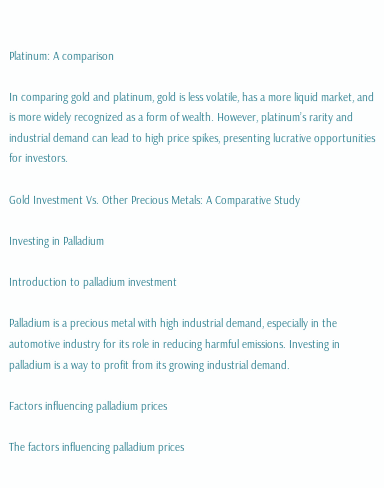Platinum: A comparison

In comparing gold and platinum, gold is less volatile, has a more liquid market, and is more widely recognized as a form of wealth. However, platinum’s rarity and industrial demand can lead to high price spikes, presenting lucrative opportunities for investors.

Gold Investment Vs. Other Precious Metals: A Comparative Study

Investing in Palladium

Introduction to palladium investment

Palladium is a precious metal with high industrial demand, especially in the automotive industry for its role in reducing harmful emissions. Investing in palladium is a way to profit from its growing industrial demand.

Factors influencing palladium prices

The factors influencing palladium prices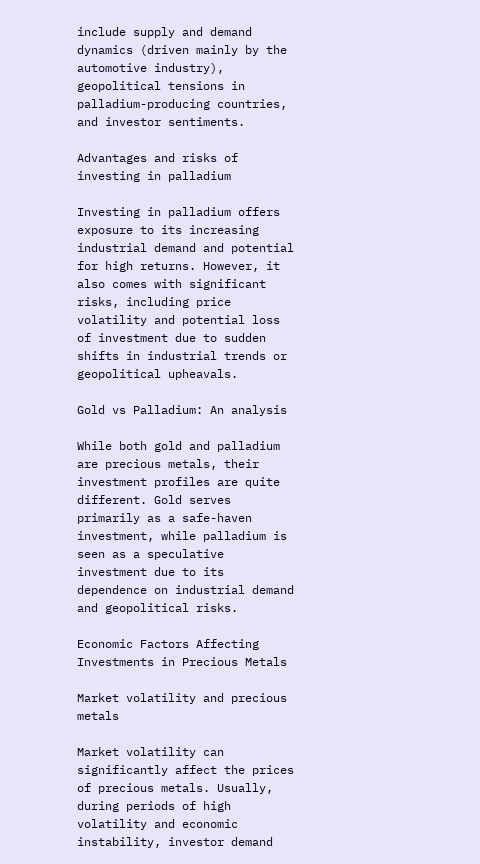include supply and demand dynamics (driven mainly by the automotive industry), geopolitical tensions in palladium-producing countries, and investor sentiments.

Advantages and risks of investing in palladium

Investing in palladium offers exposure to its increasing industrial demand and potential for high returns. However, it also comes with significant risks, including price volatility and potential loss of investment due to sudden shifts in industrial trends or geopolitical upheavals.

Gold vs Palladium: An analysis

While both gold and palladium are precious metals, their investment profiles are quite different. Gold serves primarily as a safe-haven investment, while palladium is seen as a speculative investment due to its dependence on industrial demand and geopolitical risks.

Economic Factors Affecting Investments in Precious Metals

Market volatility and precious metals

Market volatility can significantly affect the prices of precious metals. Usually, during periods of high volatility and economic instability, investor demand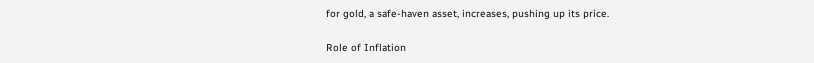for gold, a safe-haven asset, increases, pushing up its price.

Role of Inflation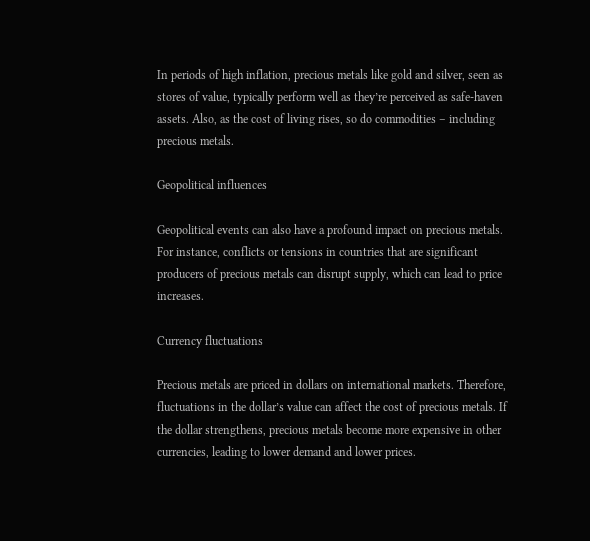In periods of high inflation, precious metals like gold and silver, seen as stores of value, typically perform well as they’re perceived as safe-haven assets. Also, as the cost of living rises, so do commodities – including precious metals.

Geopolitical influences

Geopolitical events can also have a profound impact on precious metals. For instance, conflicts or tensions in countries that are significant producers of precious metals can disrupt supply, which can lead to price increases.

Currency fluctuations

Precious metals are priced in dollars on international markets. Therefore, fluctuations in the dollar’s value can affect the cost of precious metals. If the dollar strengthens, precious metals become more expensive in other currencies, leading to lower demand and lower prices.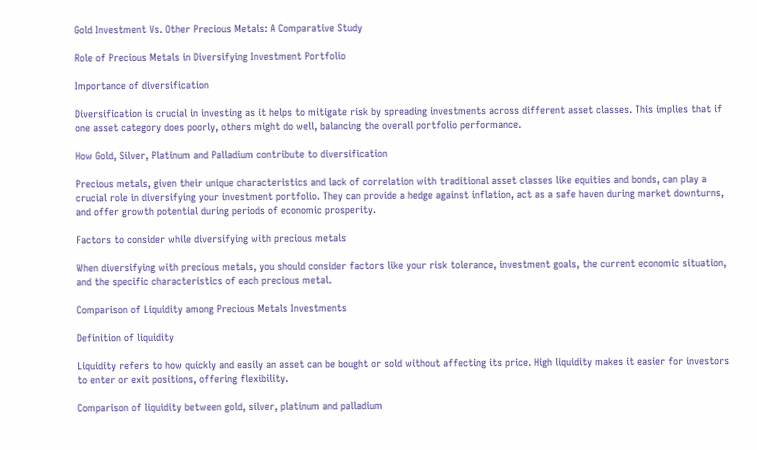Gold Investment Vs. Other Precious Metals: A Comparative Study

Role of Precious Metals in Diversifying Investment Portfolio

Importance of diversification

Diversification is crucial in investing as it helps to mitigate risk by spreading investments across different asset classes. This implies that if one asset category does poorly, others might do well, balancing the overall portfolio performance.

How Gold, Silver, Platinum and Palladium contribute to diversification

Precious metals, given their unique characteristics and lack of correlation with traditional asset classes like equities and bonds, can play a crucial role in diversifying your investment portfolio. They can provide a hedge against inflation, act as a safe haven during market downturns, and offer growth potential during periods of economic prosperity.

Factors to consider while diversifying with precious metals

When diversifying with precious metals, you should consider factors like your risk tolerance, investment goals, the current economic situation, and the specific characteristics of each precious metal.

Comparison of Liquidity among Precious Metals Investments

Definition of liquidity

Liquidity refers to how quickly and easily an asset can be bought or sold without affecting its price. High liquidity makes it easier for investors to enter or exit positions, offering flexibility.

Comparison of liquidity between gold, silver, platinum and palladium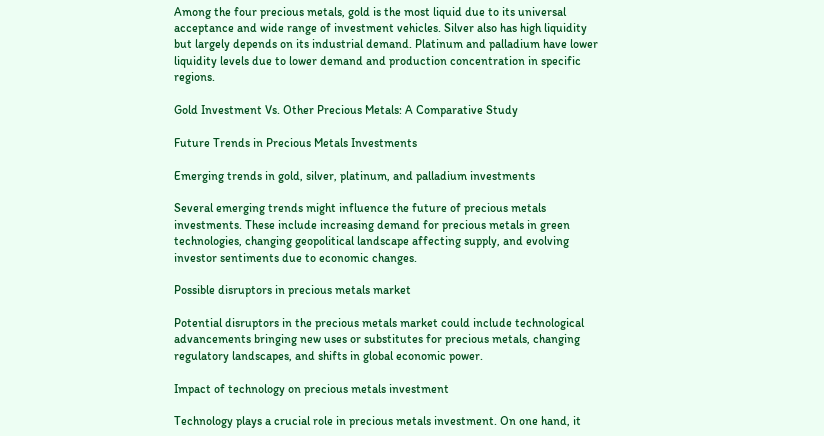Among the four precious metals, gold is the most liquid due to its universal acceptance and wide range of investment vehicles. Silver also has high liquidity but largely depends on its industrial demand. Platinum and palladium have lower liquidity levels due to lower demand and production concentration in specific regions.

Gold Investment Vs. Other Precious Metals: A Comparative Study

Future Trends in Precious Metals Investments

Emerging trends in gold, silver, platinum, and palladium investments

Several emerging trends might influence the future of precious metals investments. These include increasing demand for precious metals in green technologies, changing geopolitical landscape affecting supply, and evolving investor sentiments due to economic changes.

Possible disruptors in precious metals market

Potential disruptors in the precious metals market could include technological advancements bringing new uses or substitutes for precious metals, changing regulatory landscapes, and shifts in global economic power.

Impact of technology on precious metals investment

Technology plays a crucial role in precious metals investment. On one hand, it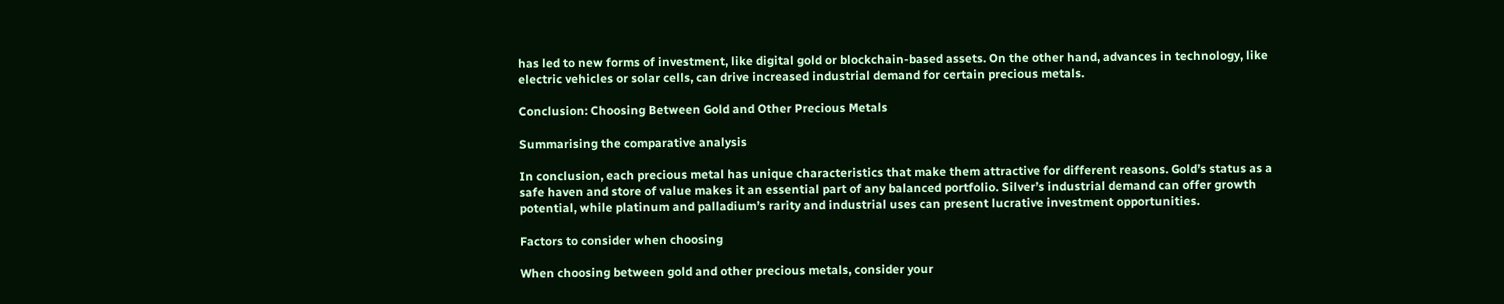has led to new forms of investment, like digital gold or blockchain-based assets. On the other hand, advances in technology, like electric vehicles or solar cells, can drive increased industrial demand for certain precious metals.

Conclusion: Choosing Between Gold and Other Precious Metals

Summarising the comparative analysis

In conclusion, each precious metal has unique characteristics that make them attractive for different reasons. Gold’s status as a safe haven and store of value makes it an essential part of any balanced portfolio. Silver’s industrial demand can offer growth potential, while platinum and palladium’s rarity and industrial uses can present lucrative investment opportunities.

Factors to consider when choosing

When choosing between gold and other precious metals, consider your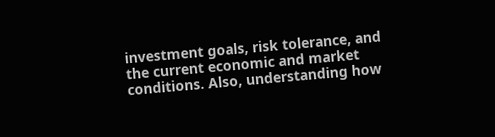investment goals, risk tolerance, and the current economic and market conditions. Also, understanding how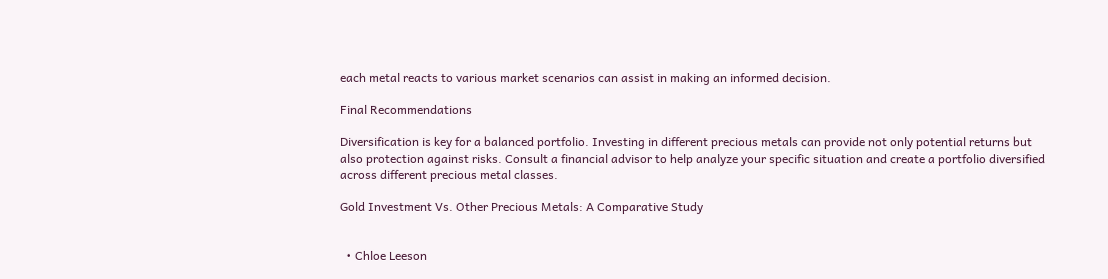each metal reacts to various market scenarios can assist in making an informed decision.

Final Recommendations

Diversification is key for a balanced portfolio. Investing in different precious metals can provide not only potential returns but also protection against risks. Consult a financial advisor to help analyze your specific situation and create a portfolio diversified across different precious metal classes.

Gold Investment Vs. Other Precious Metals: A Comparative Study


  • Chloe Leeson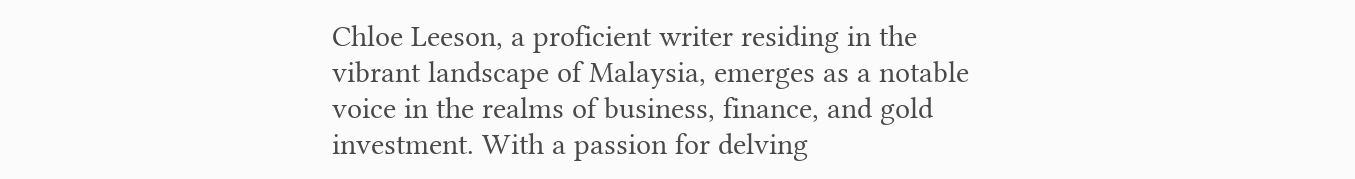Chloe Leeson, a proficient writer residing in the vibrant landscape of Malaysia, emerges as a notable voice in the realms of business, finance, and gold investment. With a passion for delving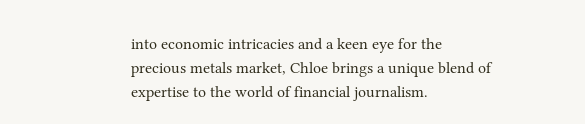into economic intricacies and a keen eye for the precious metals market, Chloe brings a unique blend of expertise to the world of financial journalism.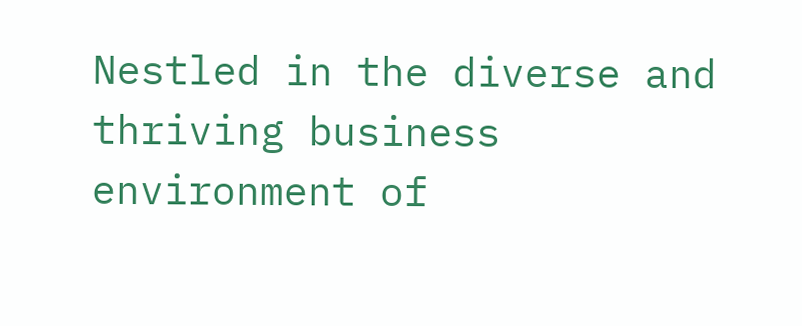Nestled in the diverse and thriving business environment of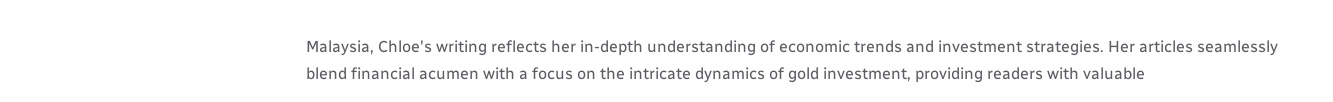Malaysia, Chloe's writing reflects her in-depth understanding of economic trends and investment strategies. Her articles seamlessly blend financial acumen with a focus on the intricate dynamics of gold investment, providing readers with valuable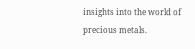insights into the world of precious metals.